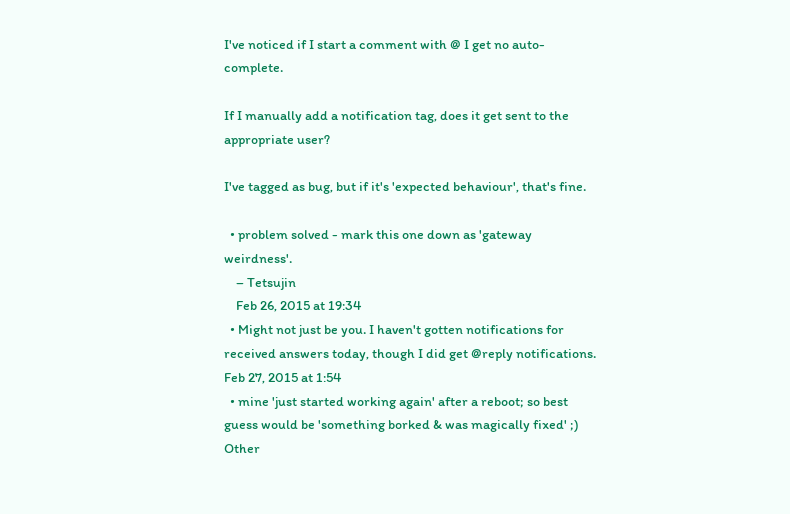I've noticed if I start a comment with @ I get no auto-complete.

If I manually add a notification tag, does it get sent to the appropriate user?

I've tagged as bug, but if it's 'expected behaviour', that's fine.

  • problem solved - mark this one down as 'gateway weirdness'.
    – Tetsujin
    Feb 26, 2015 at 19:34
  • Might not just be you. I haven't gotten notifications for received answers today, though I did get @reply notifications. Feb 27, 2015 at 1:54
  • mine 'just started working again' after a reboot; so best guess would be 'something borked & was magically fixed' ;) Other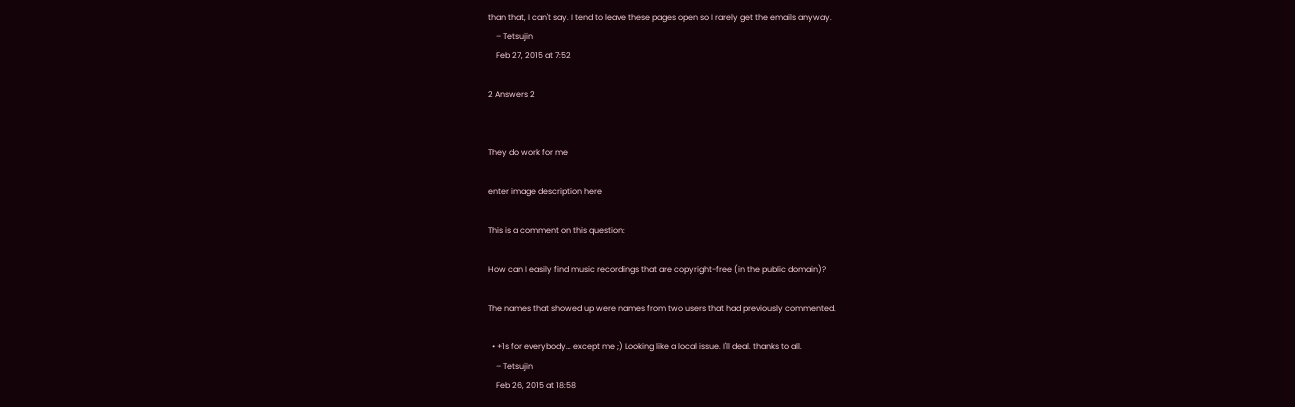than that, I can't say. I tend to leave these pages open so I rarely get the emails anyway.
    – Tetsujin
    Feb 27, 2015 at 7:52

2 Answers 2


They do work for me

enter image description here

This is a comment on this question:

How can I easily find music recordings that are copyright-free (in the public domain)?

The names that showed up were names from two users that had previously commented.

  • +1s for everybody… except me ;) Looking like a local issue. I'll deal. thanks to all.
    – Tetsujin
    Feb 26, 2015 at 18:58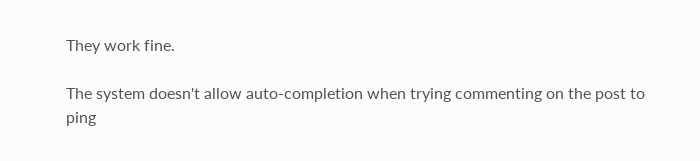They work fine.

The system doesn't allow auto-completion when trying commenting on the post to ping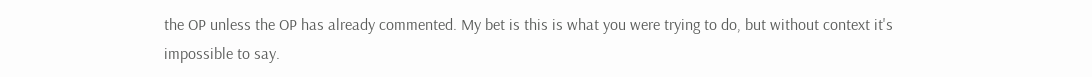the OP unless the OP has already commented. My bet is this is what you were trying to do, but without context it's impossible to say.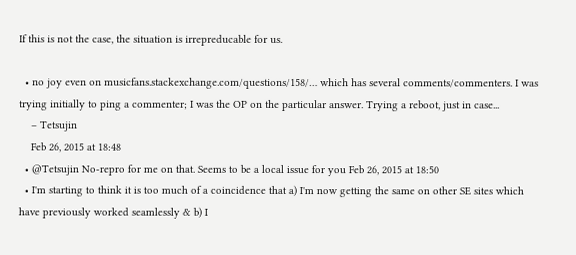If this is not the case, the situation is irrepreducable for us.

  • no joy even on musicfans.stackexchange.com/questions/158/… which has several comments/commenters. I was trying initially to ping a commenter; I was the OP on the particular answer. Trying a reboot, just in case...
    – Tetsujin
    Feb 26, 2015 at 18:48
  • @Tetsujin No-repro for me on that. Seems to be a local issue for you Feb 26, 2015 at 18:50
  • I'm starting to think it is too much of a coincidence that a) I'm now getting the same on other SE sites which have previously worked seamlessly & b) I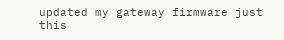updated my gateway firmware just this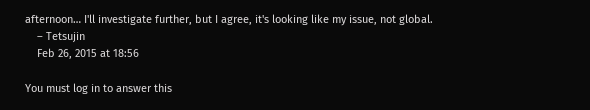afternoon… I'll investigate further, but I agree, it's looking like my issue, not global.
    – Tetsujin
    Feb 26, 2015 at 18:56

You must log in to answer this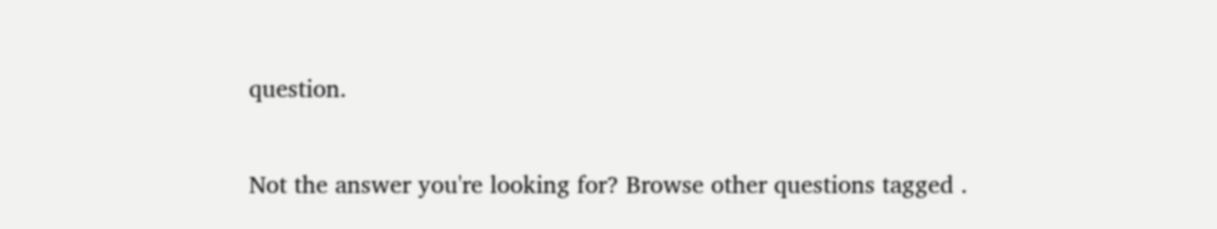question.

Not the answer you're looking for? Browse other questions tagged .